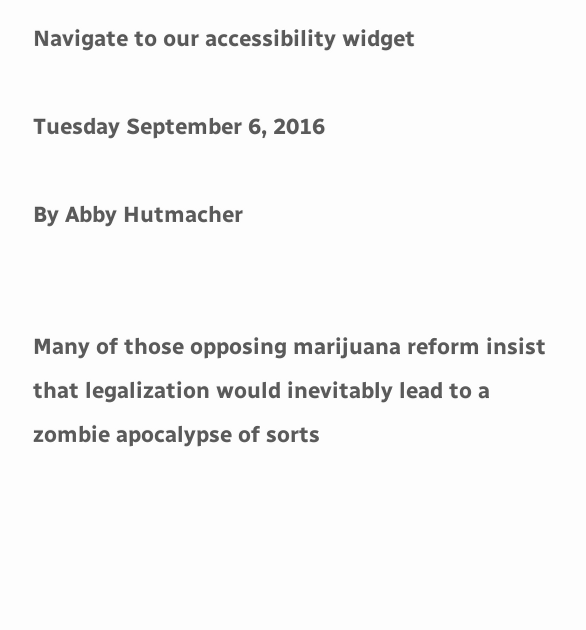Navigate to our accessibility widget

Tuesday September 6, 2016

By Abby Hutmacher


Many of those opposing marijuana reform insist that legalization would inevitably lead to a zombie apocalypse of sorts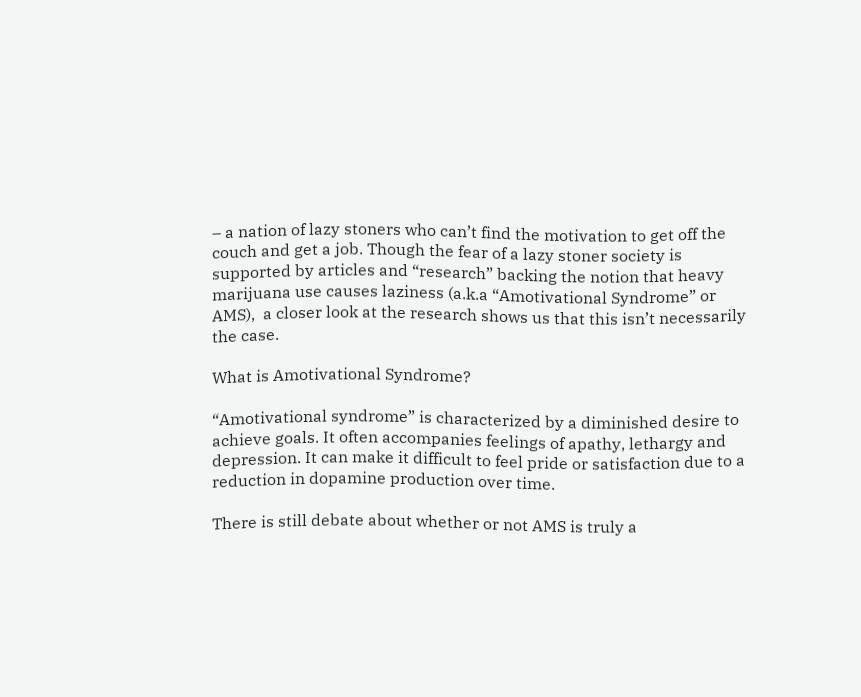– a nation of lazy stoners who can’t find the motivation to get off the couch and get a job. Though the fear of a lazy stoner society is supported by articles and “research” backing the notion that heavy marijuana use causes laziness (a.k.a “Amotivational Syndrome” or AMS),  a closer look at the research shows us that this isn’t necessarily the case.

What is Amotivational Syndrome?

“Amotivational syndrome” is characterized by a diminished desire to achieve goals. It often accompanies feelings of apathy, lethargy and depression. It can make it difficult to feel pride or satisfaction due to a reduction in dopamine production over time.

There is still debate about whether or not AMS is truly a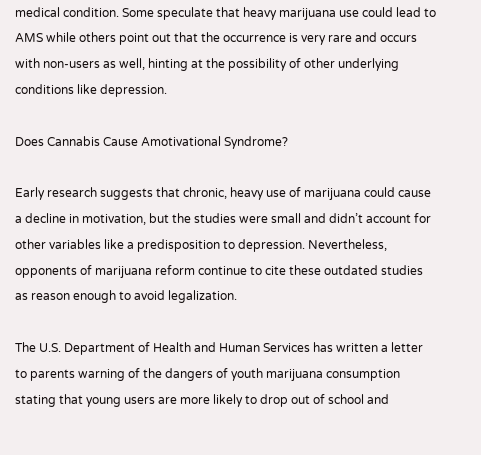medical condition. Some speculate that heavy marijuana use could lead to AMS while others point out that the occurrence is very rare and occurs with non-users as well, hinting at the possibility of other underlying conditions like depression.

Does Cannabis Cause Amotivational Syndrome?

Early research suggests that chronic, heavy use of marijuana could cause a decline in motivation, but the studies were small and didn’t account for other variables like a predisposition to depression. Nevertheless, opponents of marijuana reform continue to cite these outdated studies as reason enough to avoid legalization.

The U.S. Department of Health and Human Services has written a letter to parents warning of the dangers of youth marijuana consumption stating that young users are more likely to drop out of school and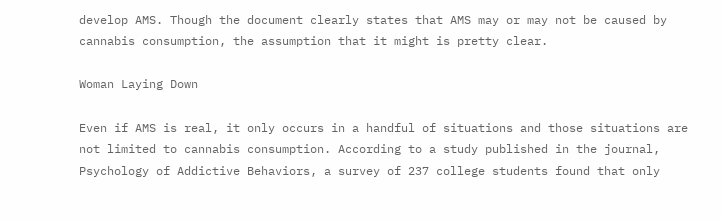develop AMS. Though the document clearly states that AMS may or may not be caused by cannabis consumption, the assumption that it might is pretty clear.

Woman Laying Down

Even if AMS is real, it only occurs in a handful of situations and those situations are not limited to cannabis consumption. According to a study published in the journal, Psychology of Addictive Behaviors, a survey of 237 college students found that only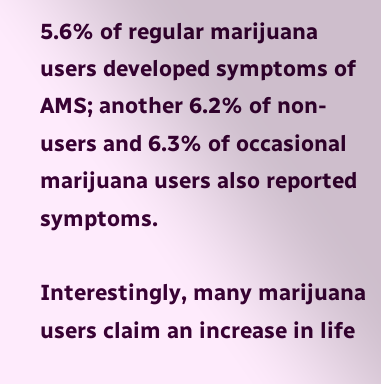5.6% of regular marijuana users developed symptoms of AMS; another 6.2% of non-users and 6.3% of occasional marijuana users also reported symptoms.

Interestingly, many marijuana users claim an increase in life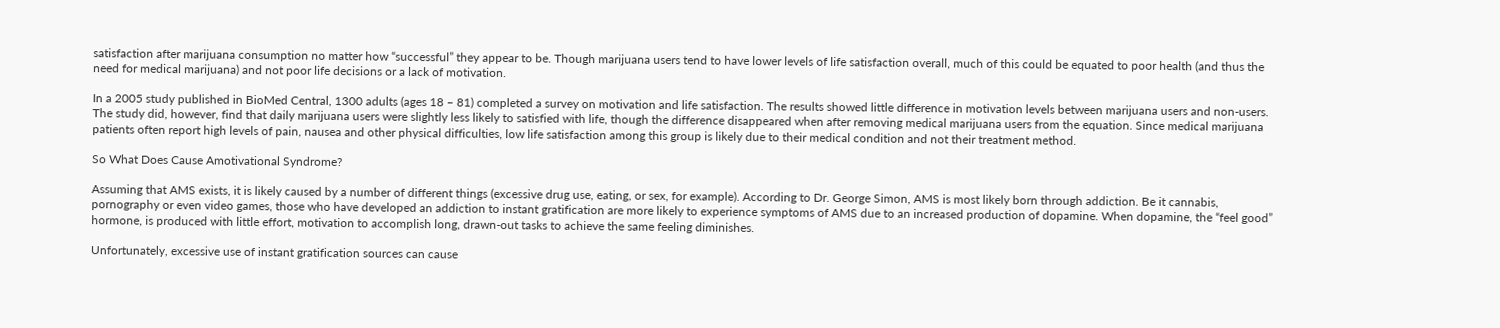satisfaction after marijuana consumption no matter how “successful” they appear to be. Though marijuana users tend to have lower levels of life satisfaction overall, much of this could be equated to poor health (and thus the need for medical marijuana) and not poor life decisions or a lack of motivation.

In a 2005 study published in BioMed Central, 1300 adults (ages 18 – 81) completed a survey on motivation and life satisfaction. The results showed little difference in motivation levels between marijuana users and non-users. The study did, however, find that daily marijuana users were slightly less likely to satisfied with life, though the difference disappeared when after removing medical marijuana users from the equation. Since medical marijuana patients often report high levels of pain, nausea and other physical difficulties, low life satisfaction among this group is likely due to their medical condition and not their treatment method.

So What Does Cause Amotivational Syndrome?

Assuming that AMS exists, it is likely caused by a number of different things (excessive drug use, eating, or sex, for example). According to Dr. George Simon, AMS is most likely born through addiction. Be it cannabis, pornography or even video games, those who have developed an addiction to instant gratification are more likely to experience symptoms of AMS due to an increased production of dopamine. When dopamine, the “feel good” hormone, is produced with little effort, motivation to accomplish long, drawn-out tasks to achieve the same feeling diminishes.

Unfortunately, excessive use of instant gratification sources can cause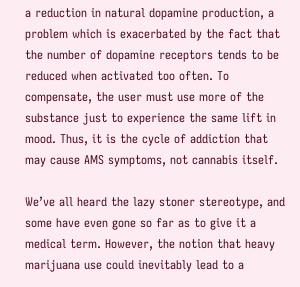a reduction in natural dopamine production, a problem which is exacerbated by the fact that the number of dopamine receptors tends to be reduced when activated too often. To compensate, the user must use more of the substance just to experience the same lift in mood. Thus, it is the cycle of addiction that may cause AMS symptoms, not cannabis itself.

We’ve all heard the lazy stoner stereotype, and some have even gone so far as to give it a medical term. However, the notion that heavy marijuana use could inevitably lead to a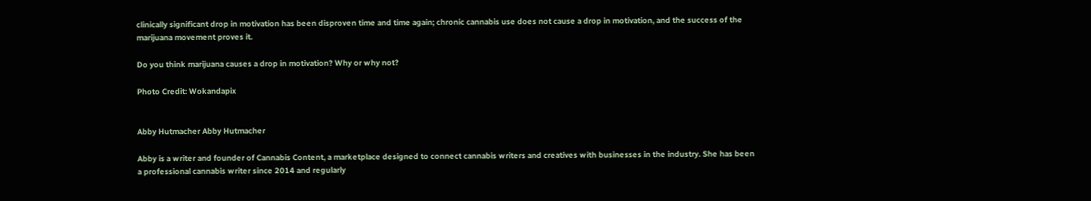clinically significant drop in motivation has been disproven time and time again; chronic cannabis use does not cause a drop in motivation, and the success of the marijuana movement proves it.

Do you think marijuana causes a drop in motivation? Why or why not?

Photo Credit: Wokandapix


Abby Hutmacher Abby Hutmacher

Abby is a writer and founder of Cannabis Content, a marketplace designed to connect cannabis writers and creatives with businesses in the industry. She has been a professional cannabis writer since 2014 and regularly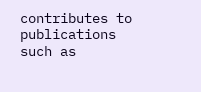contributes to publications such as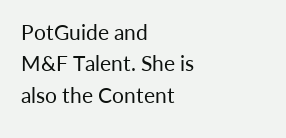PotGuide and M&F Talent. She is also the Content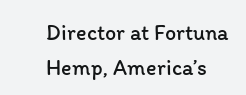Director at Fortuna Hemp, America’s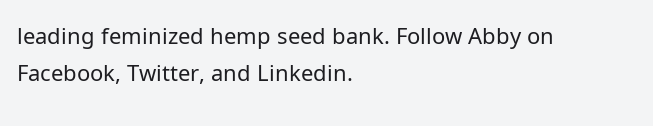leading feminized hemp seed bank. Follow Abby on Facebook, Twitter, and Linkedin.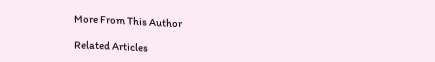More From This Author

Related Articles